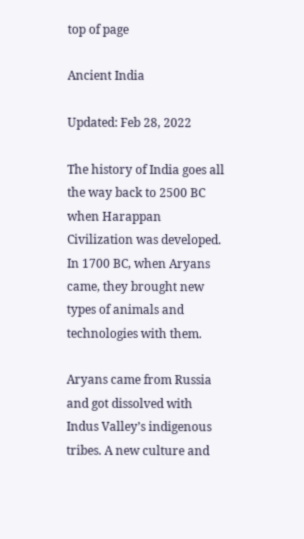top of page

Ancient India

Updated: Feb 28, 2022

The history of India goes all the way back to 2500 BC when Harappan Civilization was developed. In 1700 BC, when Aryans came, they brought new types of animals and technologies with them.

Aryans came from Russia and got dissolved with Indus Valley’s indigenous tribes. A new culture and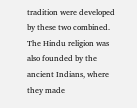tradition were developed by these two combined. The Hindu religion was also founded by the ancient Indians, where they made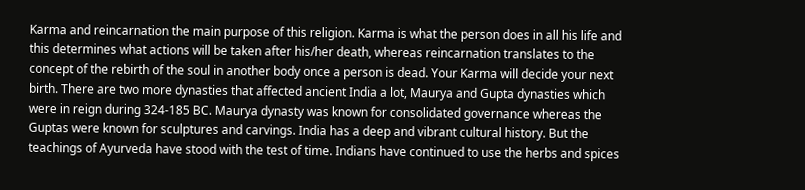Karma and reincarnation the main purpose of this religion. Karma is what the person does in all his life and this determines what actions will be taken after his/her death, whereas reincarnation translates to the concept of the rebirth of the soul in another body once a person is dead. Your Karma will decide your next birth. There are two more dynasties that affected ancient India a lot, Maurya and Gupta dynasties which were in reign during 324-185 BC. Maurya dynasty was known for consolidated governance whereas the Guptas were known for sculptures and carvings. India has a deep and vibrant cultural history. But the teachings of Ayurveda have stood with the test of time. Indians have continued to use the herbs and spices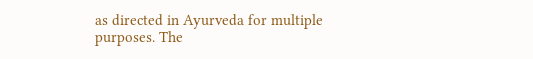as directed in Ayurveda for multiple purposes. The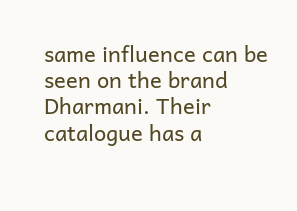same influence can be seen on the brand Dharmani. Their catalogue has a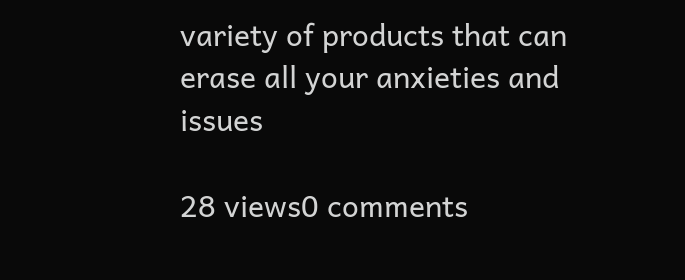variety of products that can erase all your anxieties and issues

28 views0 comments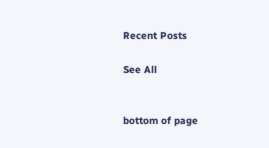Recent Posts

See All


bottom of page